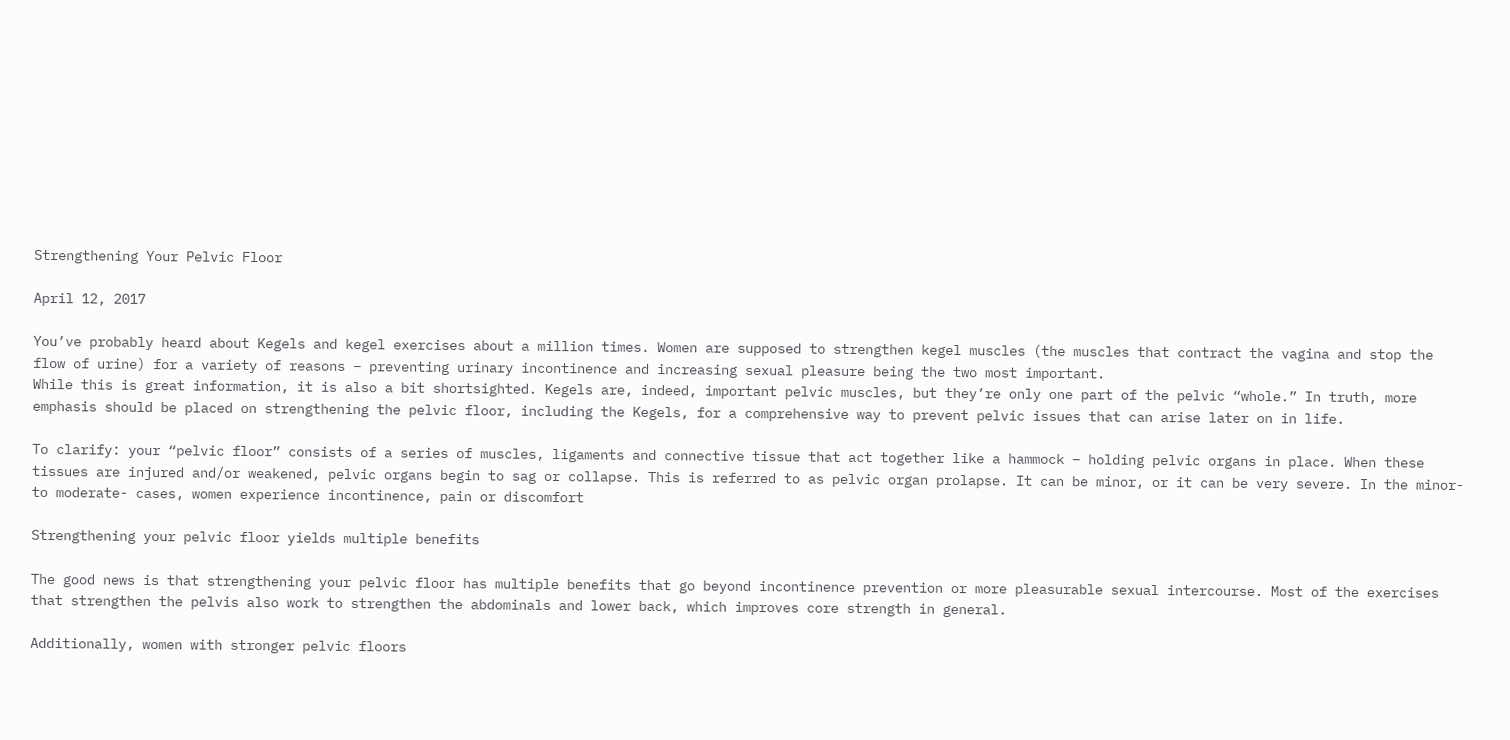Strengthening Your Pelvic Floor

April 12, 2017

You’ve probably heard about Kegels and kegel exercises about a million times. Women are supposed to strengthen kegel muscles (the muscles that contract the vagina and stop the flow of urine) for a variety of reasons – preventing urinary incontinence and increasing sexual pleasure being the two most important.
While this is great information, it is also a bit shortsighted. Kegels are, indeed, important pelvic muscles, but they’re only one part of the pelvic “whole.” In truth, more emphasis should be placed on strengthening the pelvic floor, including the Kegels, for a comprehensive way to prevent pelvic issues that can arise later on in life.

To clarify: your “pelvic floor” consists of a series of muscles, ligaments and connective tissue that act together like a hammock – holding pelvic organs in place. When these tissues are injured and/or weakened, pelvic organs begin to sag or collapse. This is referred to as pelvic organ prolapse. It can be minor, or it can be very severe. In the minor- to moderate- cases, women experience incontinence, pain or discomfort

Strengthening your pelvic floor yields multiple benefits

The good news is that strengthening your pelvic floor has multiple benefits that go beyond incontinence prevention or more pleasurable sexual intercourse. Most of the exercises that strengthen the pelvis also work to strengthen the abdominals and lower back, which improves core strength in general.

Additionally, women with stronger pelvic floors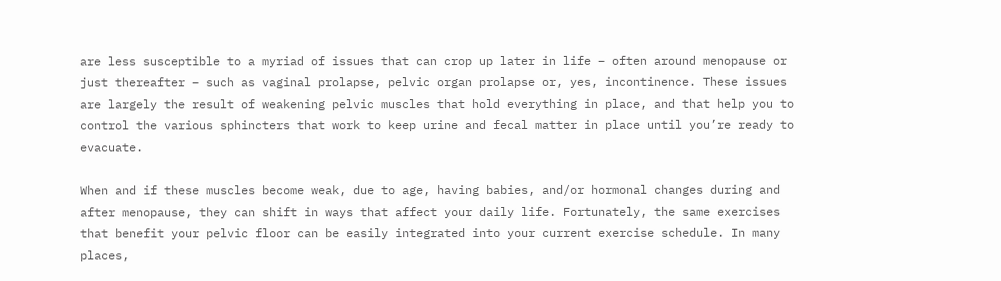are less susceptible to a myriad of issues that can crop up later in life – often around menopause or just thereafter – such as vaginal prolapse, pelvic organ prolapse or, yes, incontinence. These issues are largely the result of weakening pelvic muscles that hold everything in place, and that help you to control the various sphincters that work to keep urine and fecal matter in place until you’re ready to evacuate.

When and if these muscles become weak, due to age, having babies, and/or hormonal changes during and after menopause, they can shift in ways that affect your daily life. Fortunately, the same exercises that benefit your pelvic floor can be easily integrated into your current exercise schedule. In many places,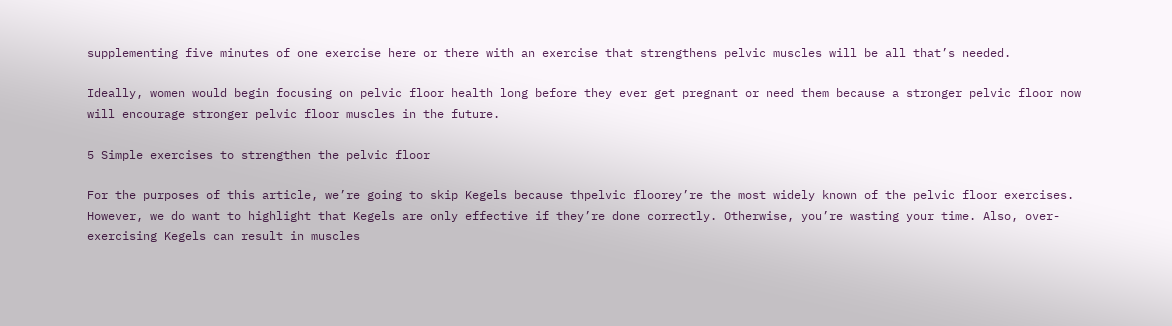supplementing five minutes of one exercise here or there with an exercise that strengthens pelvic muscles will be all that’s needed.

Ideally, women would begin focusing on pelvic floor health long before they ever get pregnant or need them because a stronger pelvic floor now will encourage stronger pelvic floor muscles in the future.

5 Simple exercises to strengthen the pelvic floor

For the purposes of this article, we’re going to skip Kegels because thpelvic floorey’re the most widely known of the pelvic floor exercises. However, we do want to highlight that Kegels are only effective if they’re done correctly. Otherwise, you’re wasting your time. Also, over-exercising Kegels can result in muscles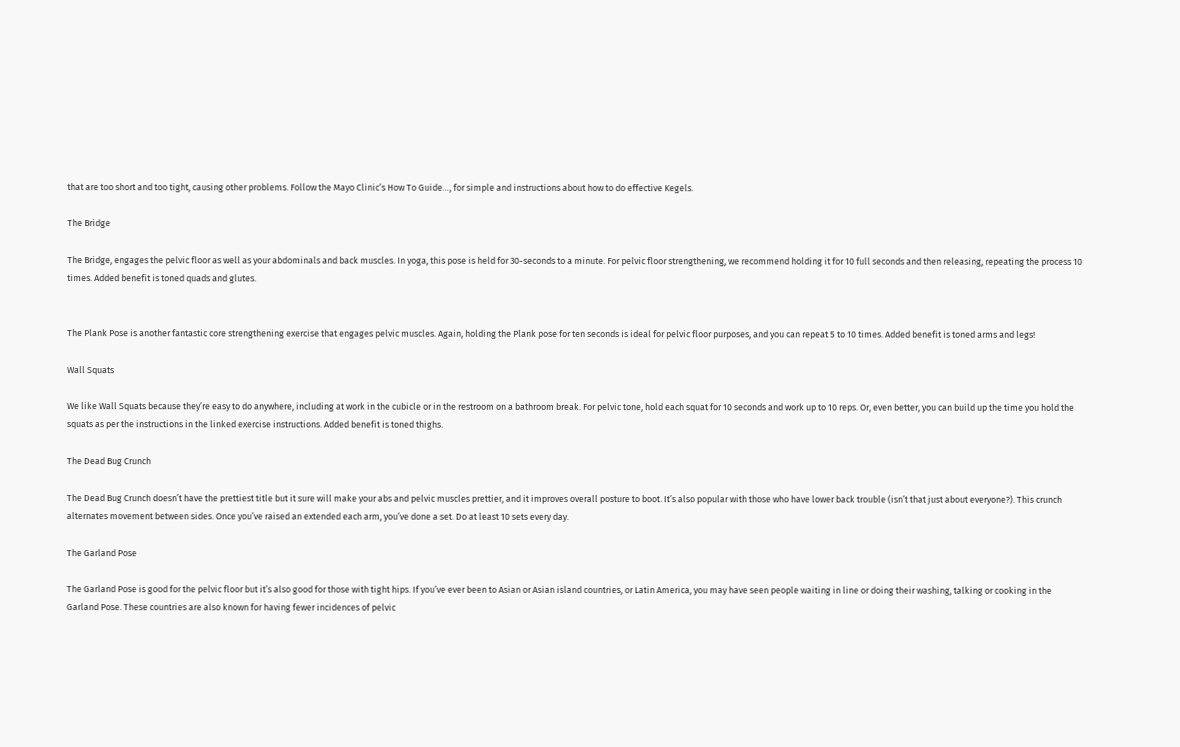that are too short and too tight, causing other problems. Follow the Mayo Clinic’s How To Guide…, for simple and instructions about how to do effective Kegels.

The Bridge

The Bridge, engages the pelvic floor as well as your abdominals and back muscles. In yoga, this pose is held for 30-seconds to a minute. For pelvic floor strengthening, we recommend holding it for 10 full seconds and then releasing, repeating the process 10 times. Added benefit is toned quads and glutes.


The Plank Pose is another fantastic core strengthening exercise that engages pelvic muscles. Again, holding the Plank pose for ten seconds is ideal for pelvic floor purposes, and you can repeat 5 to 10 times. Added benefit is toned arms and legs!

Wall Squats

We like Wall Squats because they’re easy to do anywhere, including at work in the cubicle or in the restroom on a bathroom break. For pelvic tone, hold each squat for 10 seconds and work up to 10 reps. Or, even better, you can build up the time you hold the squats as per the instructions in the linked exercise instructions. Added benefit is toned thighs.

The Dead Bug Crunch

The Dead Bug Crunch doesn’t have the prettiest title but it sure will make your abs and pelvic muscles prettier, and it improves overall posture to boot. It’s also popular with those who have lower back trouble (isn’t that just about everyone?). This crunch alternates movement between sides. Once you’ve raised an extended each arm, you’ve done a set. Do at least 10 sets every day.

The Garland Pose

The Garland Pose is good for the pelvic floor but it’s also good for those with tight hips. If you’ve ever been to Asian or Asian island countries, or Latin America, you may have seen people waiting in line or doing their washing, talking or cooking in the Garland Pose. These countries are also known for having fewer incidences of pelvic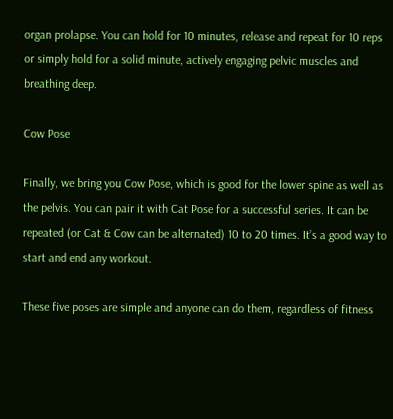organ prolapse. You can hold for 10 minutes, release and repeat for 10 reps or simply hold for a solid minute, actively engaging pelvic muscles and breathing deep.

Cow Pose

Finally, we bring you Cow Pose, which is good for the lower spine as well as the pelvis. You can pair it with Cat Pose for a successful series. It can be repeated (or Cat & Cow can be alternated) 10 to 20 times. It’s a good way to start and end any workout.

These five poses are simple and anyone can do them, regardless of fitness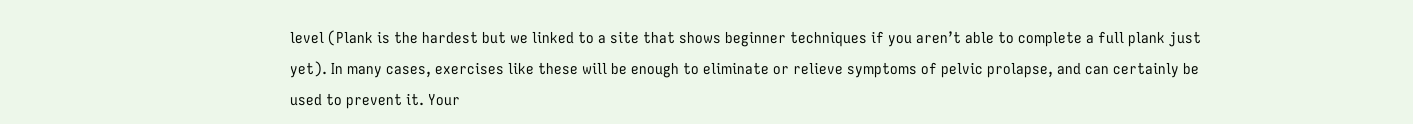level (Plank is the hardest but we linked to a site that shows beginner techniques if you aren’t able to complete a full plank just yet). In many cases, exercises like these will be enough to eliminate or relieve symptoms of pelvic prolapse, and can certainly be used to prevent it. Your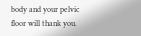body and your pelvic floor will thank you.